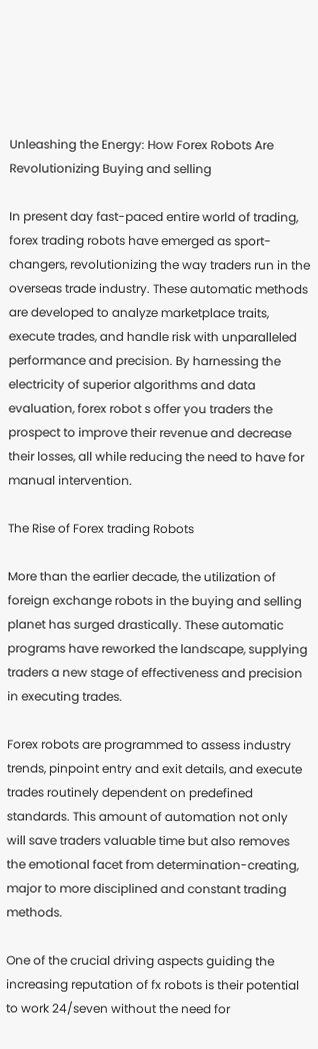Unleashing the Energy: How Forex Robots Are Revolutionizing Buying and selling

In present day fast-paced entire world of trading, forex trading robots have emerged as sport-changers, revolutionizing the way traders run in the overseas trade industry. These automatic methods are developed to analyze marketplace traits, execute trades, and handle risk with unparalleled performance and precision. By harnessing the electricity of superior algorithms and data evaluation, forex robot s offer you traders the prospect to improve their revenue and decrease their losses, all while reducing the need to have for manual intervention.

The Rise of Forex trading Robots

More than the earlier decade, the utilization of foreign exchange robots in the buying and selling planet has surged drastically. These automatic programs have reworked the landscape, supplying traders a new stage of effectiveness and precision in executing trades.

Forex robots are programmed to assess industry trends, pinpoint entry and exit details, and execute trades routinely dependent on predefined standards. This amount of automation not only will save traders valuable time but also removes the emotional facet from determination-creating, major to more disciplined and constant trading methods.

One of the crucial driving aspects guiding the increasing reputation of fx robots is their potential to work 24/seven without the need for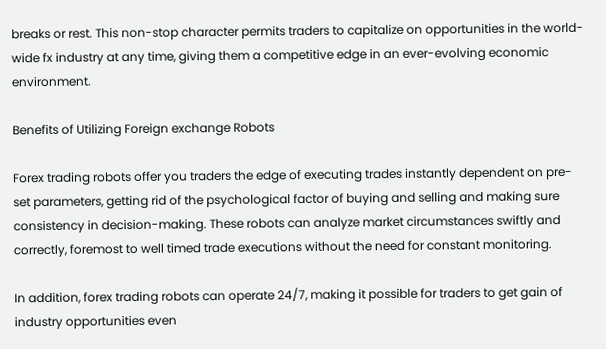breaks or rest. This non-stop character permits traders to capitalize on opportunities in the world-wide fx industry at any time, giving them a competitive edge in an ever-evolving economic environment.

Benefits of Utilizing Foreign exchange Robots

Forex trading robots offer you traders the edge of executing trades instantly dependent on pre-set parameters, getting rid of the psychological factor of buying and selling and making sure consistency in decision-making. These robots can analyze market circumstances swiftly and correctly, foremost to well timed trade executions without the need for constant monitoring.

In addition, forex trading robots can operate 24/7, making it possible for traders to get gain of industry opportunities even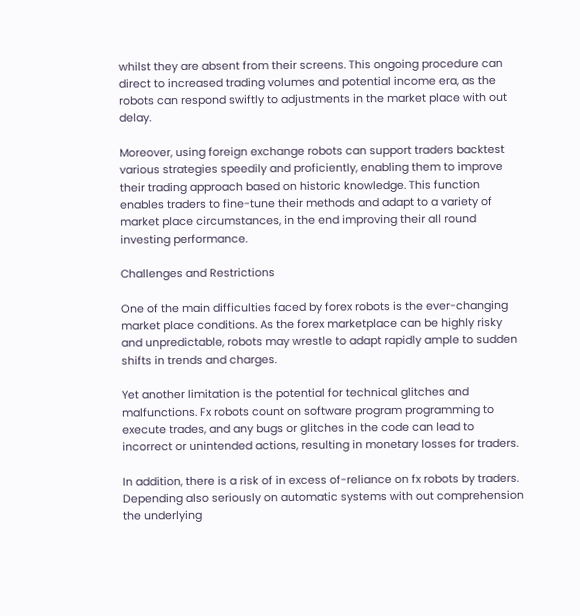whilst they are absent from their screens. This ongoing procedure can direct to increased trading volumes and potential income era, as the robots can respond swiftly to adjustments in the market place with out delay.

Moreover, using foreign exchange robots can support traders backtest various strategies speedily and proficiently, enabling them to improve their trading approach based on historic knowledge. This function enables traders to fine-tune their methods and adapt to a variety of market place circumstances, in the end improving their all round investing performance.

Challenges and Restrictions

One of the main difficulties faced by forex robots is the ever-changing market place conditions. As the forex marketplace can be highly risky and unpredictable, robots may wrestle to adapt rapidly ample to sudden shifts in trends and charges.

Yet another limitation is the potential for technical glitches and malfunctions. Fx robots count on software program programming to execute trades, and any bugs or glitches in the code can lead to incorrect or unintended actions, resulting in monetary losses for traders.

In addition, there is a risk of in excess of-reliance on fx robots by traders. Depending also seriously on automatic systems with out comprehension the underlying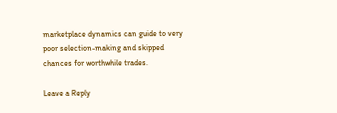marketplace dynamics can guide to very poor selection-making and skipped chances for worthwhile trades.

Leave a Reply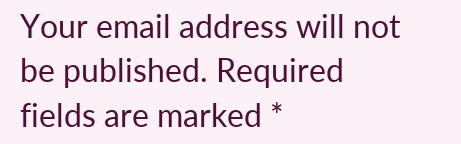Your email address will not be published. Required fields are marked *